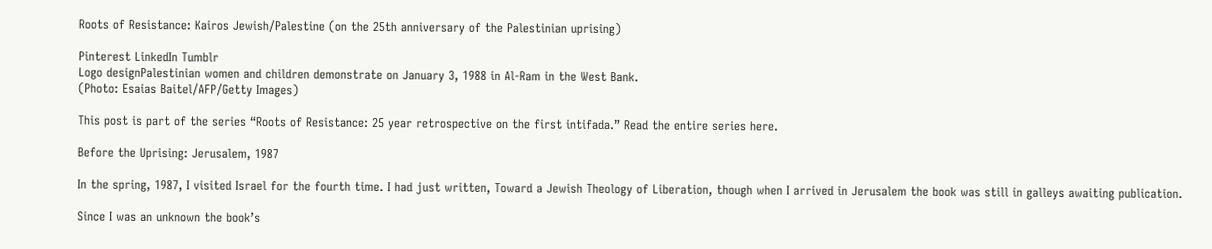Roots of Resistance: Kairos Jewish/Palestine (on the 25th anniversary of the Palestinian uprising)

Pinterest LinkedIn Tumblr
Logo designPalestinian women and children demonstrate on January 3, 1988 in Al-Ram in the West Bank.
(Photo: Esaias Baitel/AFP/Getty Images)

This post is part of the series “Roots of Resistance: 25 year retrospective on the first intifada.” Read the entire series here.

Before the Uprising: Jerusalem, 1987

In the spring, 1987, I visited Israel for the fourth time. I had just written, Toward a Jewish Theology of Liberation, though when I arrived in Jerusalem the book was still in galleys awaiting publication.

Since I was an unknown the book’s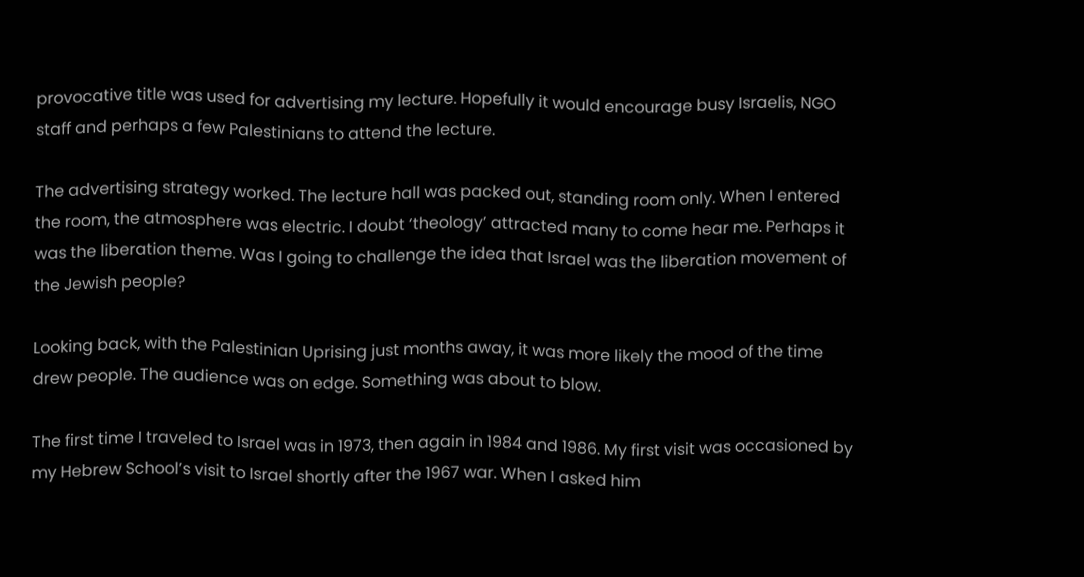provocative title was used for advertising my lecture. Hopefully it would encourage busy Israelis, NGO staff and perhaps a few Palestinians to attend the lecture.

The advertising strategy worked. The lecture hall was packed out, standing room only. When I entered the room, the atmosphere was electric. I doubt ‘theology’ attracted many to come hear me. Perhaps it was the liberation theme. Was I going to challenge the idea that Israel was the liberation movement of the Jewish people?

Looking back, with the Palestinian Uprising just months away, it was more likely the mood of the time drew people. The audience was on edge. Something was about to blow.

The first time I traveled to Israel was in 1973, then again in 1984 and 1986. My first visit was occasioned by my Hebrew School’s visit to Israel shortly after the 1967 war. When I asked him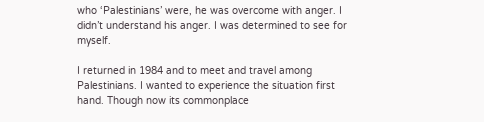who ‘Palestinians’ were, he was overcome with anger. I didn’t understand his anger. I was determined to see for myself.

I returned in 1984 and to meet and travel among Palestinians. I wanted to experience the situation first hand. Though now its commonplace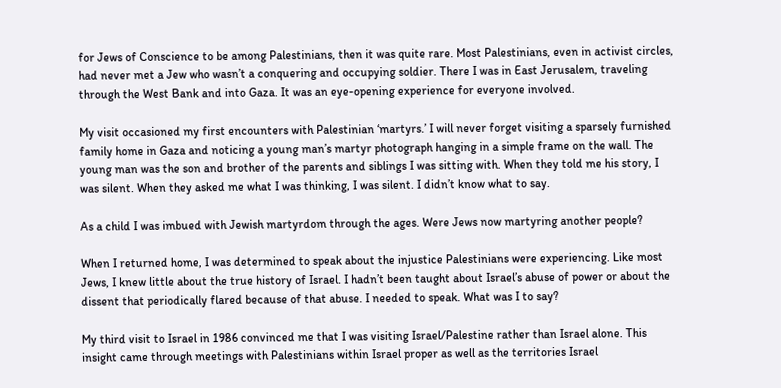for Jews of Conscience to be among Palestinians, then it was quite rare. Most Palestinians, even in activist circles, had never met a Jew who wasn’t a conquering and occupying soldier. There I was in East Jerusalem, traveling through the West Bank and into Gaza. It was an eye-opening experience for everyone involved.

My visit occasioned my first encounters with Palestinian ‘martyrs.’ I will never forget visiting a sparsely furnished family home in Gaza and noticing a young man’s martyr photograph hanging in a simple frame on the wall. The young man was the son and brother of the parents and siblings I was sitting with. When they told me his story, I was silent. When they asked me what I was thinking, I was silent. I didn’t know what to say.

As a child I was imbued with Jewish martyrdom through the ages. Were Jews now martyring another people?

When I returned home, I was determined to speak about the injustice Palestinians were experiencing. Like most Jews, I knew little about the true history of Israel. I hadn’t been taught about Israel’s abuse of power or about the dissent that periodically flared because of that abuse. I needed to speak. What was I to say?

My third visit to Israel in 1986 convinced me that I was visiting Israel/Palestine rather than Israel alone. This insight came through meetings with Palestinians within Israel proper as well as the territories Israel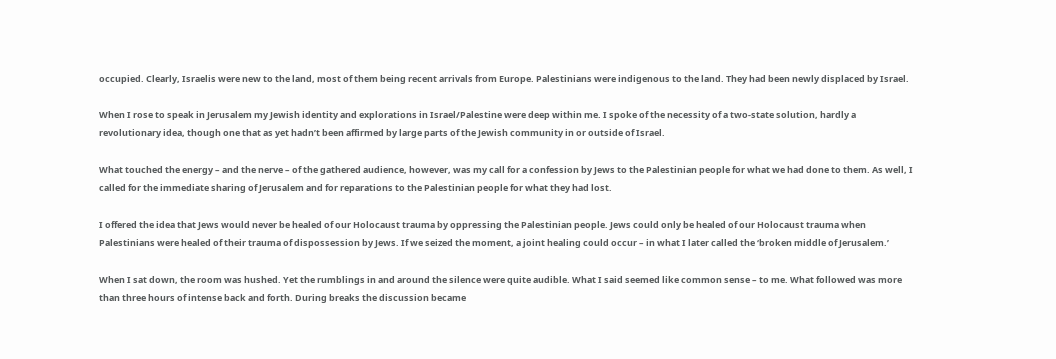occupied. Clearly, Israelis were new to the land, most of them being recent arrivals from Europe. Palestinians were indigenous to the land. They had been newly displaced by Israel.

When I rose to speak in Jerusalem my Jewish identity and explorations in Israel/Palestine were deep within me. I spoke of the necessity of a two-state solution, hardly a revolutionary idea, though one that as yet hadn’t been affirmed by large parts of the Jewish community in or outside of Israel.

What touched the energy – and the nerve – of the gathered audience, however, was my call for a confession by Jews to the Palestinian people for what we had done to them. As well, I called for the immediate sharing of Jerusalem and for reparations to the Palestinian people for what they had lost.

I offered the idea that Jews would never be healed of our Holocaust trauma by oppressing the Palestinian people. Jews could only be healed of our Holocaust trauma when Palestinians were healed of their trauma of dispossession by Jews. If we seized the moment, a joint healing could occur – in what I later called the ‘broken middle of Jerusalem.’

When I sat down, the room was hushed. Yet the rumblings in and around the silence were quite audible. What I said seemed like common sense – to me. What followed was more than three hours of intense back and forth. During breaks the discussion became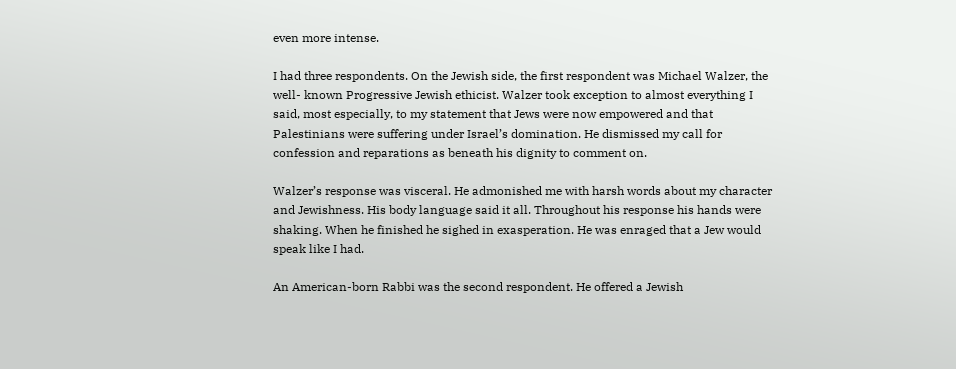even more intense.

I had three respondents. On the Jewish side, the first respondent was Michael Walzer, the well- known Progressive Jewish ethicist. Walzer took exception to almost everything I said, most especially, to my statement that Jews were now empowered and that Palestinians were suffering under Israel’s domination. He dismissed my call for confession and reparations as beneath his dignity to comment on.

Walzer’s response was visceral. He admonished me with harsh words about my character and Jewishness. His body language said it all. Throughout his response his hands were shaking. When he finished he sighed in exasperation. He was enraged that a Jew would speak like I had.

An American-born Rabbi was the second respondent. He offered a Jewish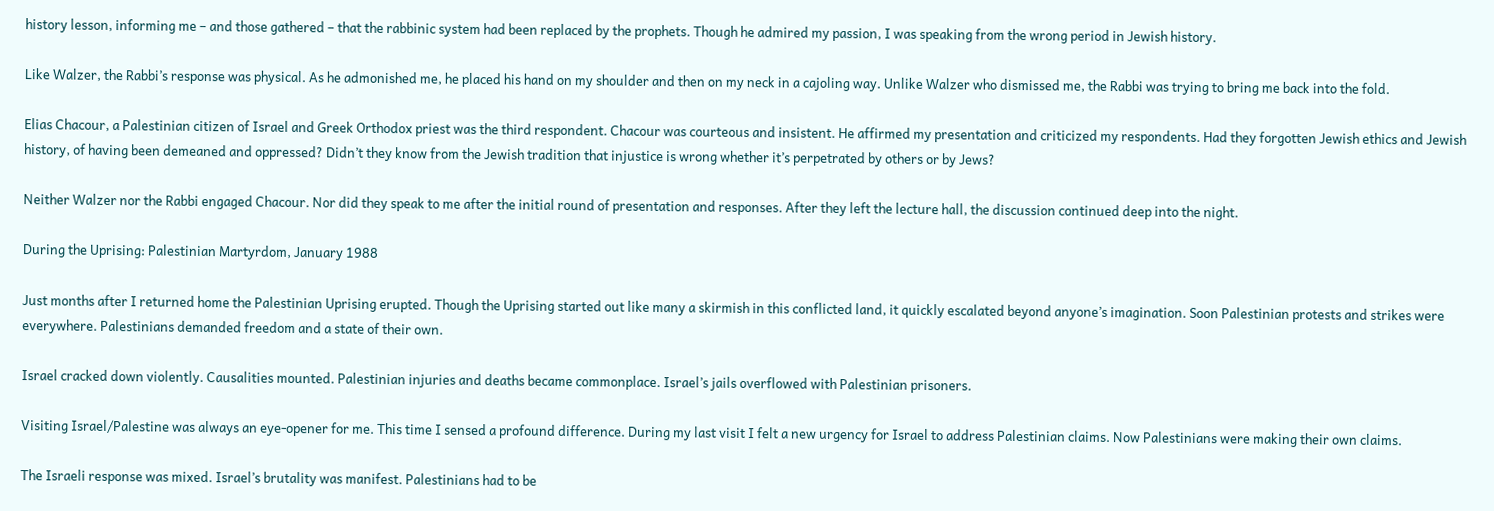history lesson, informing me – and those gathered – that the rabbinic system had been replaced by the prophets. Though he admired my passion, I was speaking from the wrong period in Jewish history.

Like Walzer, the Rabbi’s response was physical. As he admonished me, he placed his hand on my shoulder and then on my neck in a cajoling way. Unlike Walzer who dismissed me, the Rabbi was trying to bring me back into the fold.

Elias Chacour, a Palestinian citizen of Israel and Greek Orthodox priest was the third respondent. Chacour was courteous and insistent. He affirmed my presentation and criticized my respondents. Had they forgotten Jewish ethics and Jewish history, of having been demeaned and oppressed? Didn’t they know from the Jewish tradition that injustice is wrong whether it’s perpetrated by others or by Jews?

Neither Walzer nor the Rabbi engaged Chacour. Nor did they speak to me after the initial round of presentation and responses. After they left the lecture hall, the discussion continued deep into the night.

During the Uprising: Palestinian Martyrdom, January 1988

Just months after I returned home the Palestinian Uprising erupted. Though the Uprising started out like many a skirmish in this conflicted land, it quickly escalated beyond anyone’s imagination. Soon Palestinian protests and strikes were everywhere. Palestinians demanded freedom and a state of their own.

Israel cracked down violently. Causalities mounted. Palestinian injuries and deaths became commonplace. Israel’s jails overflowed with Palestinian prisoners.

Visiting Israel/Palestine was always an eye-opener for me. This time I sensed a profound difference. During my last visit I felt a new urgency for Israel to address Palestinian claims. Now Palestinians were making their own claims.

The Israeli response was mixed. Israel’s brutality was manifest. Palestinians had to be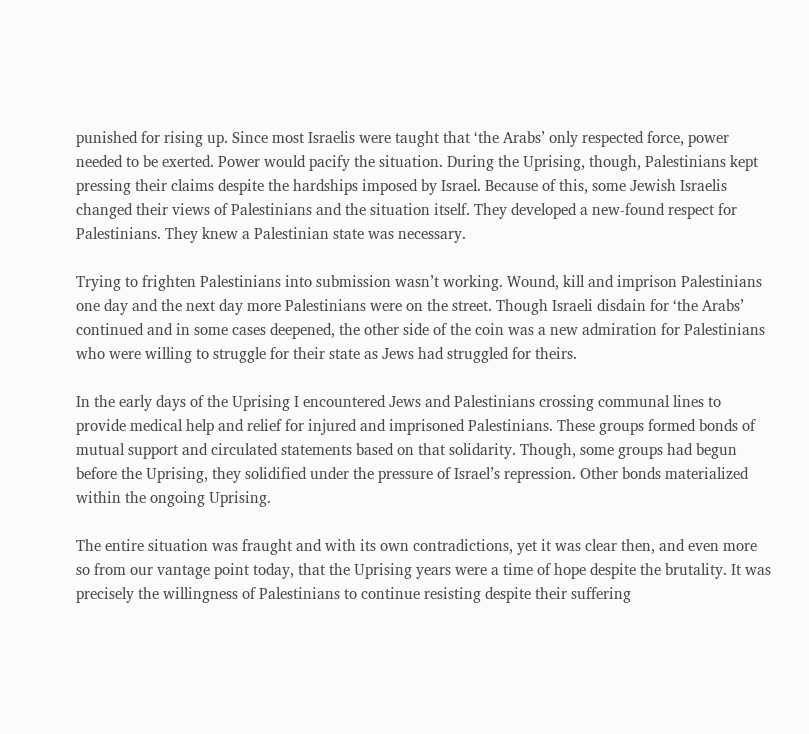punished for rising up. Since most Israelis were taught that ‘the Arabs’ only respected force, power needed to be exerted. Power would pacify the situation. During the Uprising, though, Palestinians kept pressing their claims despite the hardships imposed by Israel. Because of this, some Jewish Israelis changed their views of Palestinians and the situation itself. They developed a new-found respect for Palestinians. They knew a Palestinian state was necessary.

Trying to frighten Palestinians into submission wasn’t working. Wound, kill and imprison Palestinians one day and the next day more Palestinians were on the street. Though Israeli disdain for ‘the Arabs’ continued and in some cases deepened, the other side of the coin was a new admiration for Palestinians who were willing to struggle for their state as Jews had struggled for theirs.

In the early days of the Uprising I encountered Jews and Palestinians crossing communal lines to provide medical help and relief for injured and imprisoned Palestinians. These groups formed bonds of mutual support and circulated statements based on that solidarity. Though, some groups had begun before the Uprising, they solidified under the pressure of Israel’s repression. Other bonds materialized within the ongoing Uprising.

The entire situation was fraught and with its own contradictions, yet it was clear then, and even more so from our vantage point today, that the Uprising years were a time of hope despite the brutality. It was precisely the willingness of Palestinians to continue resisting despite their suffering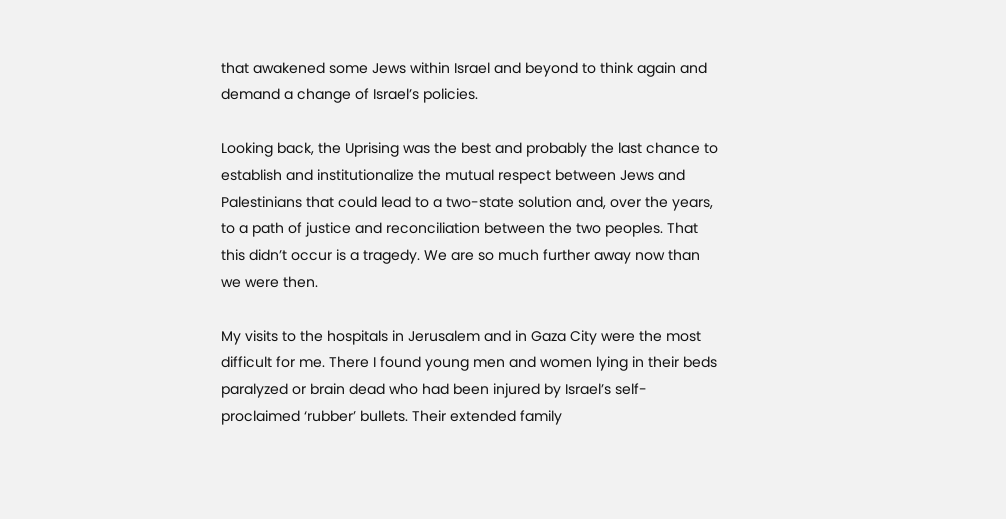that awakened some Jews within Israel and beyond to think again and demand a change of Israel’s policies.

Looking back, the Uprising was the best and probably the last chance to establish and institutionalize the mutual respect between Jews and Palestinians that could lead to a two-state solution and, over the years, to a path of justice and reconciliation between the two peoples. That this didn’t occur is a tragedy. We are so much further away now than we were then.

My visits to the hospitals in Jerusalem and in Gaza City were the most difficult for me. There I found young men and women lying in their beds paralyzed or brain dead who had been injured by Israel’s self-proclaimed ‘rubber’ bullets. Their extended family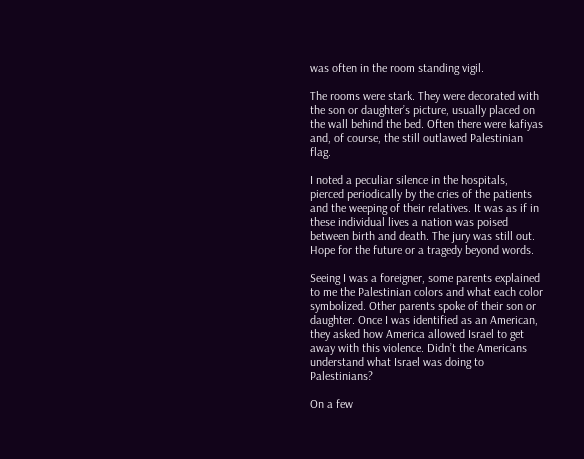was often in the room standing vigil.

The rooms were stark. They were decorated with the son or daughter’s picture, usually placed on the wall behind the bed. Often there were kafiyas and, of course, the still outlawed Palestinian flag.

I noted a peculiar silence in the hospitals, pierced periodically by the cries of the patients and the weeping of their relatives. It was as if in these individual lives a nation was poised between birth and death. The jury was still out. Hope for the future or a tragedy beyond words.

Seeing I was a foreigner, some parents explained to me the Palestinian colors and what each color symbolized. Other parents spoke of their son or daughter. Once I was identified as an American, they asked how America allowed Israel to get away with this violence. Didn’t the Americans understand what Israel was doing to Palestinians?

On a few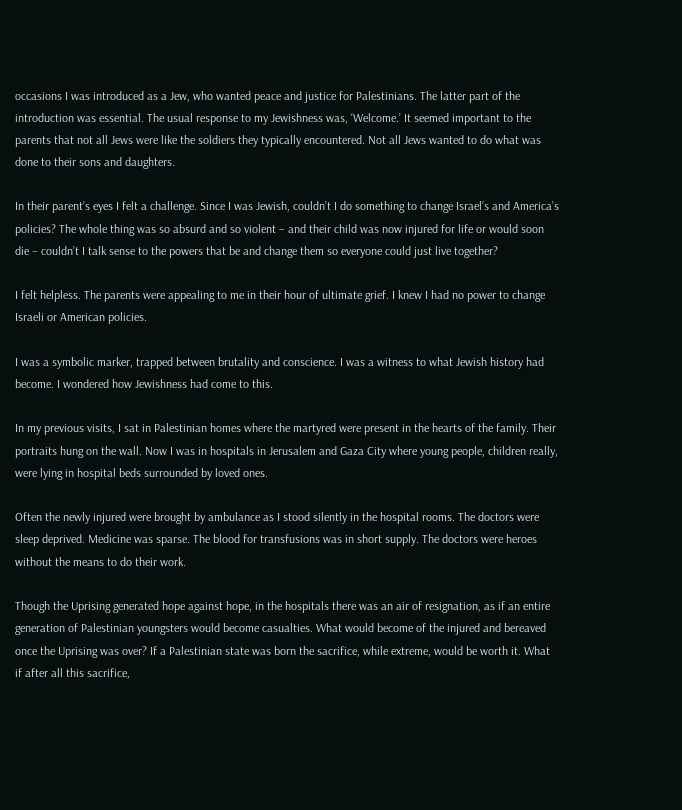occasions I was introduced as a Jew, who wanted peace and justice for Palestinians. The latter part of the introduction was essential. The usual response to my Jewishness was, ‘Welcome.’ It seemed important to the parents that not all Jews were like the soldiers they typically encountered. Not all Jews wanted to do what was done to their sons and daughters.

In their parent’s eyes I felt a challenge. Since I was Jewish, couldn’t I do something to change Israel’s and America’s policies? The whole thing was so absurd and so violent – and their child was now injured for life or would soon die – couldn’t I talk sense to the powers that be and change them so everyone could just live together?

I felt helpless. The parents were appealing to me in their hour of ultimate grief. I knew I had no power to change Israeli or American policies.

I was a symbolic marker, trapped between brutality and conscience. I was a witness to what Jewish history had become. I wondered how Jewishness had come to this.

In my previous visits, I sat in Palestinian homes where the martyred were present in the hearts of the family. Their portraits hung on the wall. Now I was in hospitals in Jerusalem and Gaza City where young people, children really, were lying in hospital beds surrounded by loved ones.

Often the newly injured were brought by ambulance as I stood silently in the hospital rooms. The doctors were sleep deprived. Medicine was sparse. The blood for transfusions was in short supply. The doctors were heroes without the means to do their work.

Though the Uprising generated hope against hope, in the hospitals there was an air of resignation, as if an entire generation of Palestinian youngsters would become casualties. What would become of the injured and bereaved once the Uprising was over? If a Palestinian state was born the sacrifice, while extreme, would be worth it. What if after all this sacrifice,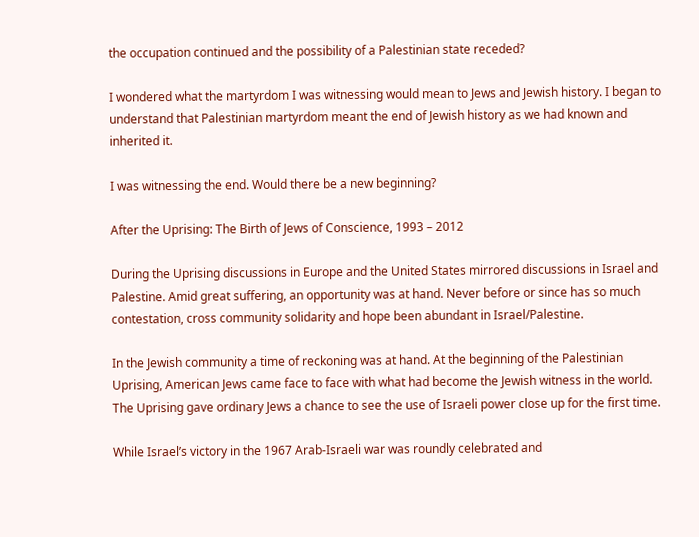the occupation continued and the possibility of a Palestinian state receded?

I wondered what the martyrdom I was witnessing would mean to Jews and Jewish history. I began to understand that Palestinian martyrdom meant the end of Jewish history as we had known and inherited it.

I was witnessing the end. Would there be a new beginning?

After the Uprising: The Birth of Jews of Conscience, 1993 – 2012

During the Uprising discussions in Europe and the United States mirrored discussions in Israel and Palestine. Amid great suffering, an opportunity was at hand. Never before or since has so much contestation, cross community solidarity and hope been abundant in Israel/Palestine.

In the Jewish community a time of reckoning was at hand. At the beginning of the Palestinian Uprising, American Jews came face to face with what had become the Jewish witness in the world. The Uprising gave ordinary Jews a chance to see the use of Israeli power close up for the first time.

While Israel’s victory in the 1967 Arab-Israeli war was roundly celebrated and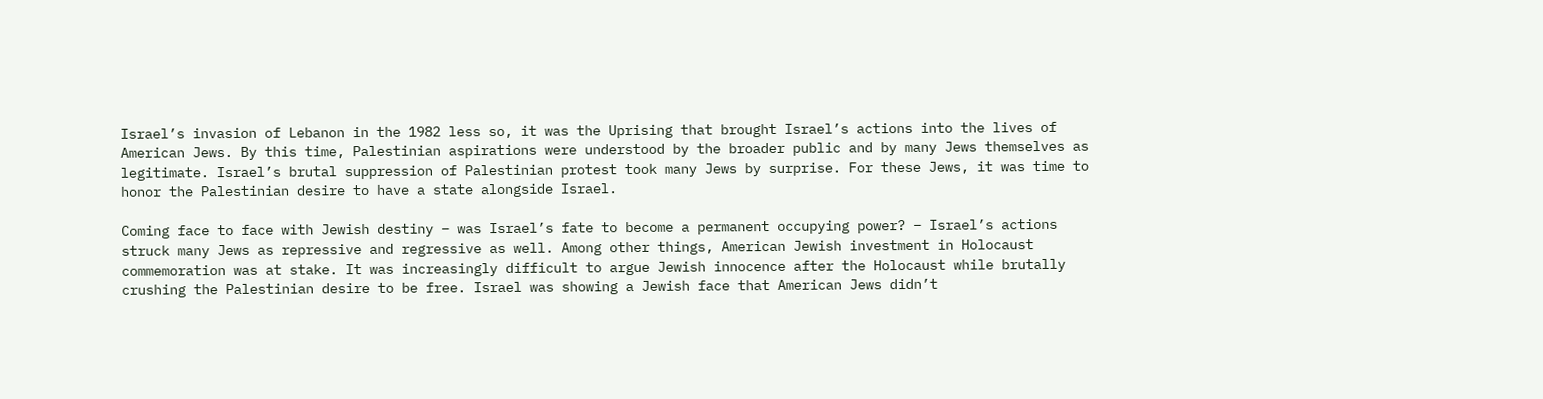Israel’s invasion of Lebanon in the 1982 less so, it was the Uprising that brought Israel’s actions into the lives of American Jews. By this time, Palestinian aspirations were understood by the broader public and by many Jews themselves as legitimate. Israel’s brutal suppression of Palestinian protest took many Jews by surprise. For these Jews, it was time to honor the Palestinian desire to have a state alongside Israel.

Coming face to face with Jewish destiny – was Israel’s fate to become a permanent occupying power? – Israel’s actions struck many Jews as repressive and regressive as well. Among other things, American Jewish investment in Holocaust commemoration was at stake. It was increasingly difficult to argue Jewish innocence after the Holocaust while brutally crushing the Palestinian desire to be free. Israel was showing a Jewish face that American Jews didn’t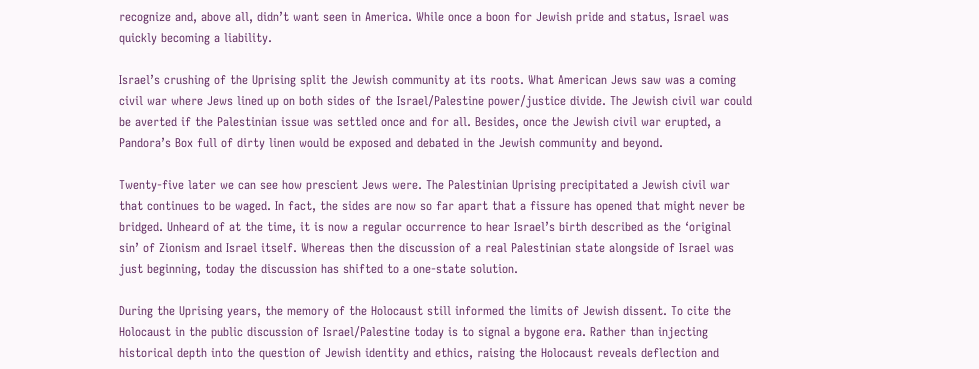recognize and, above all, didn’t want seen in America. While once a boon for Jewish pride and status, Israel was quickly becoming a liability.

Israel’s crushing of the Uprising split the Jewish community at its roots. What American Jews saw was a coming civil war where Jews lined up on both sides of the Israel/Palestine power/justice divide. The Jewish civil war could be averted if the Palestinian issue was settled once and for all. Besides, once the Jewish civil war erupted, a Pandora’s Box full of dirty linen would be exposed and debated in the Jewish community and beyond.

Twenty-five later we can see how prescient Jews were. The Palestinian Uprising precipitated a Jewish civil war that continues to be waged. In fact, the sides are now so far apart that a fissure has opened that might never be bridged. Unheard of at the time, it is now a regular occurrence to hear Israel’s birth described as the ‘original sin’ of Zionism and Israel itself. Whereas then the discussion of a real Palestinian state alongside of Israel was just beginning, today the discussion has shifted to a one-state solution.

During the Uprising years, the memory of the Holocaust still informed the limits of Jewish dissent. To cite the Holocaust in the public discussion of Israel/Palestine today is to signal a bygone era. Rather than injecting historical depth into the question of Jewish identity and ethics, raising the Holocaust reveals deflection and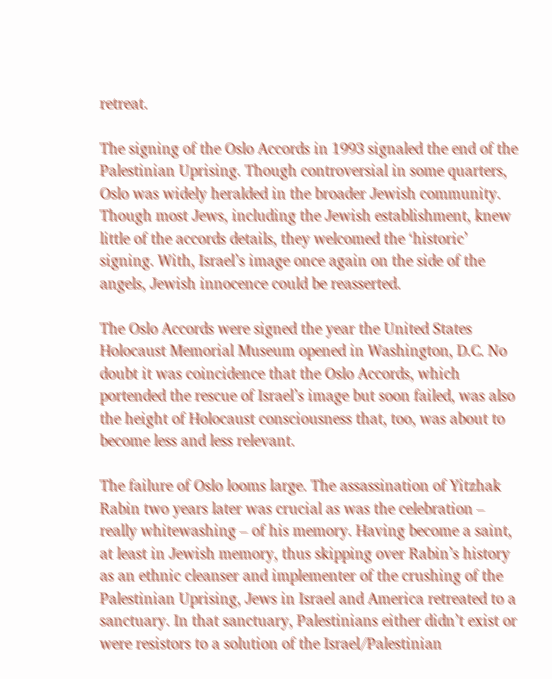retreat.

The signing of the Oslo Accords in 1993 signaled the end of the Palestinian Uprising. Though controversial in some quarters, Oslo was widely heralded in the broader Jewish community. Though most Jews, including the Jewish establishment, knew little of the accords details, they welcomed the ‘historic’ signing. With, Israel’s image once again on the side of the angels, Jewish innocence could be reasserted.

The Oslo Accords were signed the year the United States Holocaust Memorial Museum opened in Washington, D.C. No doubt it was coincidence that the Oslo Accords, which portended the rescue of Israel’s image but soon failed, was also the height of Holocaust consciousness that, too, was about to become less and less relevant.

The failure of Oslo looms large. The assassination of Yitzhak Rabin two years later was crucial as was the celebration – really whitewashing – of his memory. Having become a saint, at least in Jewish memory, thus skipping over Rabin’s history as an ethnic cleanser and implementer of the crushing of the Palestinian Uprising, Jews in Israel and America retreated to a sanctuary. In that sanctuary, Palestinians either didn’t exist or were resistors to a solution of the Israel/Palestinian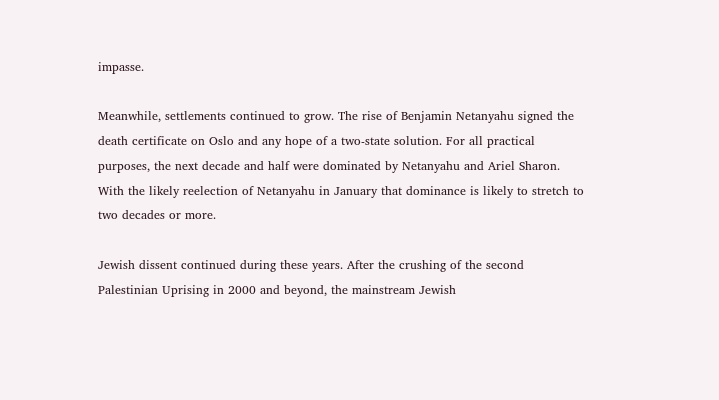impasse.

Meanwhile, settlements continued to grow. The rise of Benjamin Netanyahu signed the death certificate on Oslo and any hope of a two-state solution. For all practical purposes, the next decade and half were dominated by Netanyahu and Ariel Sharon. With the likely reelection of Netanyahu in January that dominance is likely to stretch to two decades or more.

Jewish dissent continued during these years. After the crushing of the second Palestinian Uprising in 2000 and beyond, the mainstream Jewish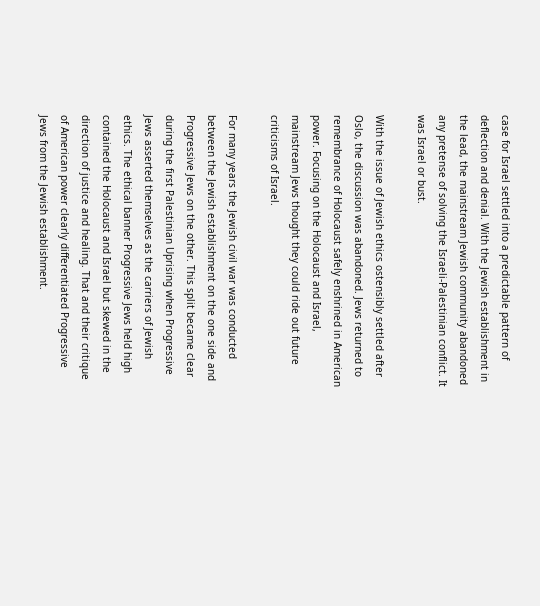case for Israel settled into a predictable pattern of deflection and denial. With the Jewish establishment in the lead, the mainstream Jewish community abandoned any pretense of solving the Israeli-Palestinian conflict. It was Israel or bust.

With the issue of Jewish ethics ostensibly settled after Oslo, the discussion was abandoned. Jews returned to remembrance of Holocaust safely enshrined in American power. Focusing on the Holocaust and Israel, mainstream Jews thought they could ride out future criticisms of Israel.

For many years the Jewish civil war was conducted between the Jewish establishment on the one side and Progressive Jews on the other. This split became clear during the first Palestinian Uprising when Progressive Jews asserted themselves as the carriers of Jewish ethics. The ethical banner Progressive Jews held high contained the Holocaust and Israel but skewed in the direction of justice and healing. That and their critique of American power clearly differentiated Progressive Jews from the Jewish establishment.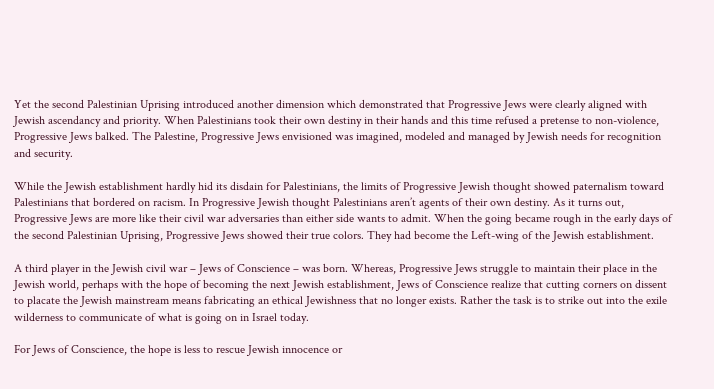Yet the second Palestinian Uprising introduced another dimension which demonstrated that Progressive Jews were clearly aligned with Jewish ascendancy and priority. When Palestinians took their own destiny in their hands and this time refused a pretense to non-violence, Progressive Jews balked. The Palestine, Progressive Jews envisioned was imagined, modeled and managed by Jewish needs for recognition and security.

While the Jewish establishment hardly hid its disdain for Palestinians, the limits of Progressive Jewish thought showed paternalism toward Palestinians that bordered on racism. In Progressive Jewish thought Palestinians aren’t agents of their own destiny. As it turns out, Progressive Jews are more like their civil war adversaries than either side wants to admit. When the going became rough in the early days of the second Palestinian Uprising, Progressive Jews showed their true colors. They had become the Left-wing of the Jewish establishment.

A third player in the Jewish civil war – Jews of Conscience – was born. Whereas, Progressive Jews struggle to maintain their place in the Jewish world, perhaps with the hope of becoming the next Jewish establishment, Jews of Conscience realize that cutting corners on dissent to placate the Jewish mainstream means fabricating an ethical Jewishness that no longer exists. Rather the task is to strike out into the exile wilderness to communicate of what is going on in Israel today.

For Jews of Conscience, the hope is less to rescue Jewish innocence or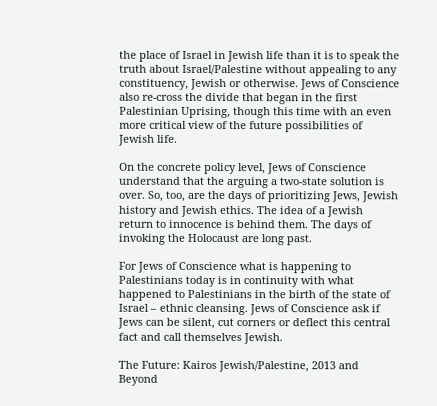the place of Israel in Jewish life than it is to speak the truth about Israel/Palestine without appealing to any constituency, Jewish or otherwise. Jews of Conscience also re-cross the divide that began in the first Palestinian Uprising, though this time with an even more critical view of the future possibilities of Jewish life.

On the concrete policy level, Jews of Conscience understand that the arguing a two-state solution is over. So, too, are the days of prioritizing Jews, Jewish history and Jewish ethics. The idea of a Jewish return to innocence is behind them. The days of invoking the Holocaust are long past.

For Jews of Conscience what is happening to Palestinians today is in continuity with what happened to Palestinians in the birth of the state of Israel – ethnic cleansing. Jews of Conscience ask if Jews can be silent, cut corners or deflect this central fact and call themselves Jewish.

The Future: Kairos Jewish/Palestine, 2013 and Beyond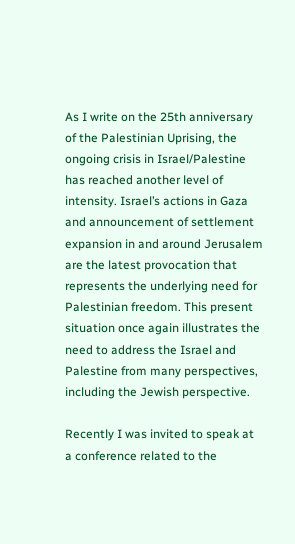As I write on the 25th anniversary of the Palestinian Uprising, the ongoing crisis in Israel/Palestine has reached another level of intensity. Israel’s actions in Gaza and announcement of settlement expansion in and around Jerusalem are the latest provocation that represents the underlying need for Palestinian freedom. This present situation once again illustrates the need to address the Israel and Palestine from many perspectives, including the Jewish perspective.

Recently I was invited to speak at a conference related to the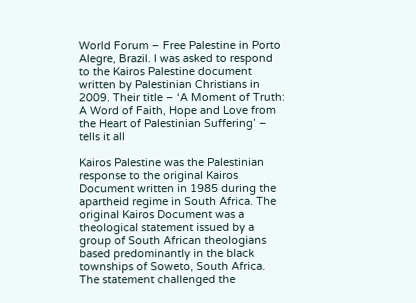World Forum – Free Palestine in Porto Alegre, Brazil. I was asked to respond to the Kairos Palestine document written by Palestinian Christians in 2009. Their title – ‘A Moment of Truth: A Word of Faith, Hope and Love from the Heart of Palestinian Suffering’ – tells it all

Kairos Palestine was the Palestinian response to the original Kairos Document written in 1985 during the apartheid regime in South Africa. The original Kairos Document was a theological statement issued by a group of South African theologians based predominantly in the black townships of Soweto, South Africa. The statement challenged the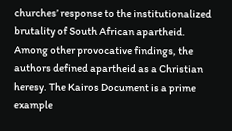churches’ response to the institutionalized brutality of South African apartheid. Among other provocative findings, the authors defined apartheid as a Christian heresy. The Kairos Document is a prime example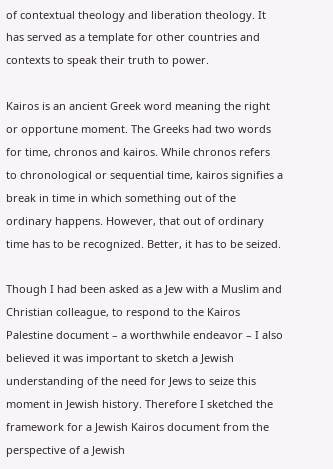of contextual theology and liberation theology. It has served as a template for other countries and contexts to speak their truth to power.

Kairos is an ancient Greek word meaning the right or opportune moment. The Greeks had two words for time, chronos and kairos. While chronos refers to chronological or sequential time, kairos signifies a break in time in which something out of the ordinary happens. However, that out of ordinary time has to be recognized. Better, it has to be seized.

Though I had been asked as a Jew with a Muslim and Christian colleague, to respond to the Kairos Palestine document – a worthwhile endeavor – I also believed it was important to sketch a Jewish understanding of the need for Jews to seize this moment in Jewish history. Therefore I sketched the framework for a Jewish Kairos document from the perspective of a Jewish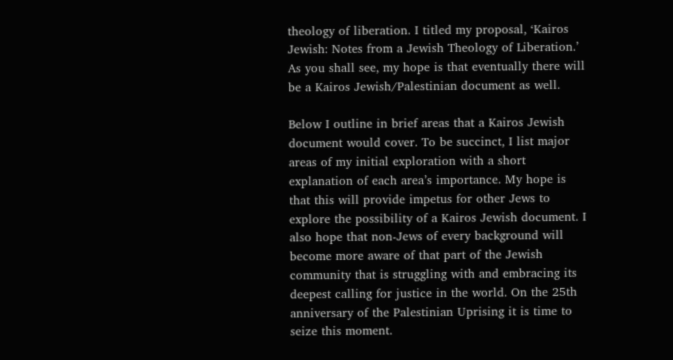theology of liberation. I titled my proposal, ‘Kairos Jewish: Notes from a Jewish Theology of Liberation.’ As you shall see, my hope is that eventually there will be a Kairos Jewish/Palestinian document as well.

Below I outline in brief areas that a Kairos Jewish document would cover. To be succinct, I list major areas of my initial exploration with a short explanation of each area’s importance. My hope is that this will provide impetus for other Jews to explore the possibility of a Kairos Jewish document. I also hope that non-Jews of every background will become more aware of that part of the Jewish community that is struggling with and embracing its deepest calling for justice in the world. On the 25th anniversary of the Palestinian Uprising it is time to seize this moment.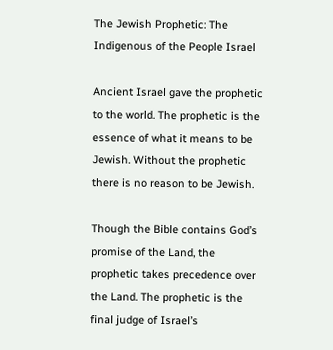The Jewish Prophetic: The Indigenous of the People Israel

Ancient Israel gave the prophetic to the world. The prophetic is the essence of what it means to be Jewish. Without the prophetic there is no reason to be Jewish.

Though the Bible contains God’s promise of the Land, the prophetic takes precedence over the Land. The prophetic is the final judge of Israel’s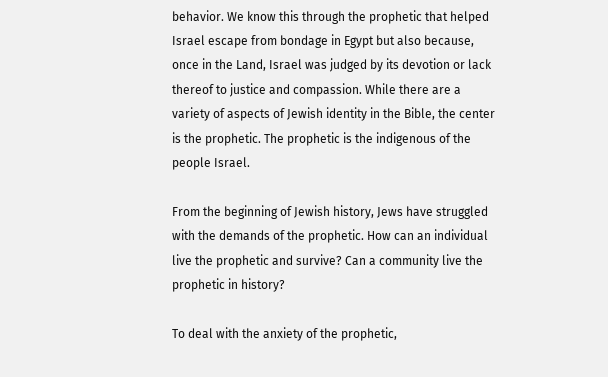behavior. We know this through the prophetic that helped Israel escape from bondage in Egypt but also because, once in the Land, Israel was judged by its devotion or lack thereof to justice and compassion. While there are a variety of aspects of Jewish identity in the Bible, the center is the prophetic. The prophetic is the indigenous of the people Israel.

From the beginning of Jewish history, Jews have struggled with the demands of the prophetic. How can an individual live the prophetic and survive? Can a community live the prophetic in history?

To deal with the anxiety of the prophetic,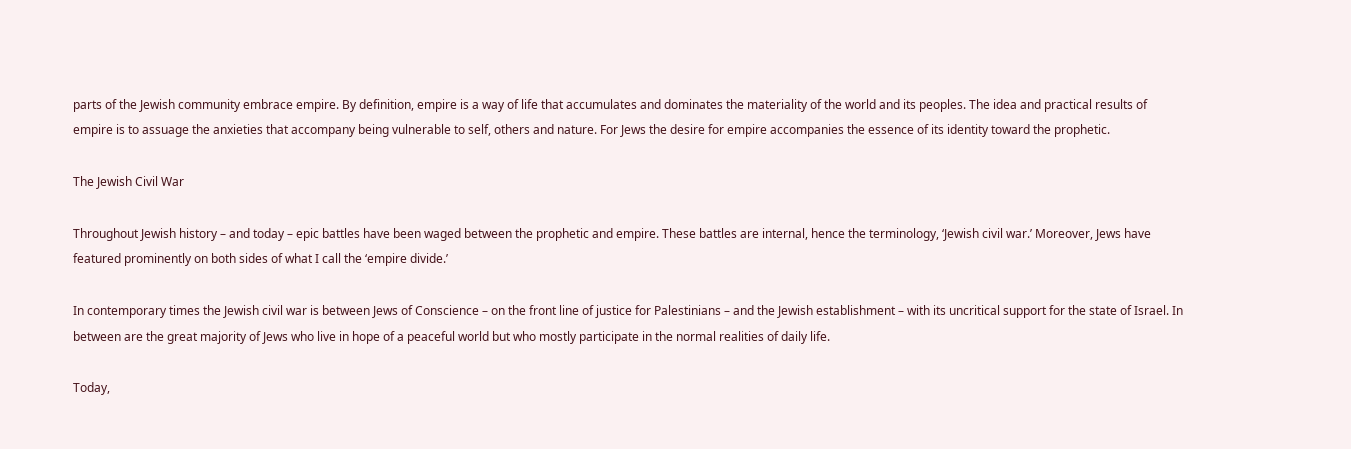parts of the Jewish community embrace empire. By definition, empire is a way of life that accumulates and dominates the materiality of the world and its peoples. The idea and practical results of empire is to assuage the anxieties that accompany being vulnerable to self, others and nature. For Jews the desire for empire accompanies the essence of its identity toward the prophetic.

The Jewish Civil War

Throughout Jewish history – and today – epic battles have been waged between the prophetic and empire. These battles are internal, hence the terminology, ‘Jewish civil war.’ Moreover, Jews have featured prominently on both sides of what I call the ‘empire divide.’

In contemporary times the Jewish civil war is between Jews of Conscience – on the front line of justice for Palestinians – and the Jewish establishment – with its uncritical support for the state of Israel. In between are the great majority of Jews who live in hope of a peaceful world but who mostly participate in the normal realities of daily life.

Today,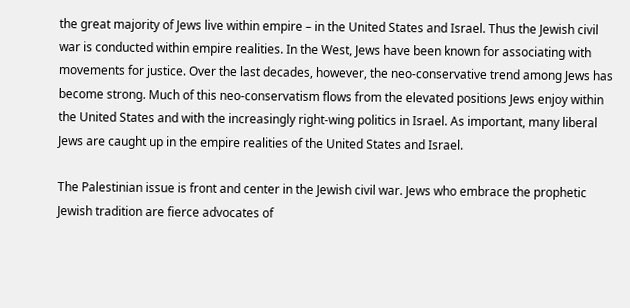the great majority of Jews live within empire – in the United States and Israel. Thus the Jewish civil war is conducted within empire realities. In the West, Jews have been known for associating with movements for justice. Over the last decades, however, the neo-conservative trend among Jews has become strong. Much of this neo-conservatism flows from the elevated positions Jews enjoy within the United States and with the increasingly right-wing politics in Israel. As important, many liberal Jews are caught up in the empire realities of the United States and Israel.

The Palestinian issue is front and center in the Jewish civil war. Jews who embrace the prophetic Jewish tradition are fierce advocates of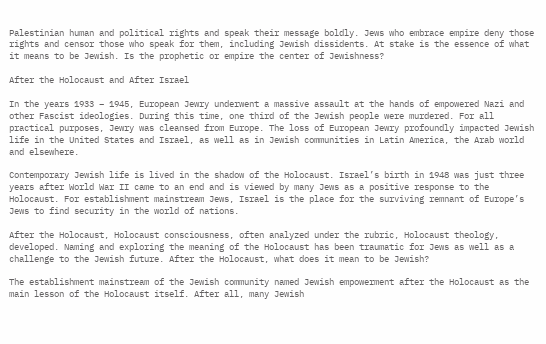Palestinian human and political rights and speak their message boldly. Jews who embrace empire deny those rights and censor those who speak for them, including Jewish dissidents. At stake is the essence of what it means to be Jewish. Is the prophetic or empire the center of Jewishness?

After the Holocaust and After Israel

In the years 1933 – 1945, European Jewry underwent a massive assault at the hands of empowered Nazi and other Fascist ideologies. During this time, one third of the Jewish people were murdered. For all practical purposes, Jewry was cleansed from Europe. The loss of European Jewry profoundly impacted Jewish life in the United States and Israel, as well as in Jewish communities in Latin America, the Arab world and elsewhere.

Contemporary Jewish life is lived in the shadow of the Holocaust. Israel’s birth in 1948 was just three years after World War II came to an end and is viewed by many Jews as a positive response to the Holocaust. For establishment mainstream Jews, Israel is the place for the surviving remnant of Europe’s Jews to find security in the world of nations.

After the Holocaust, Holocaust consciousness, often analyzed under the rubric, Holocaust theology, developed. Naming and exploring the meaning of the Holocaust has been traumatic for Jews as well as a challenge to the Jewish future. After the Holocaust, what does it mean to be Jewish?

The establishment mainstream of the Jewish community named Jewish empowerment after the Holocaust as the main lesson of the Holocaust itself. After all, many Jewish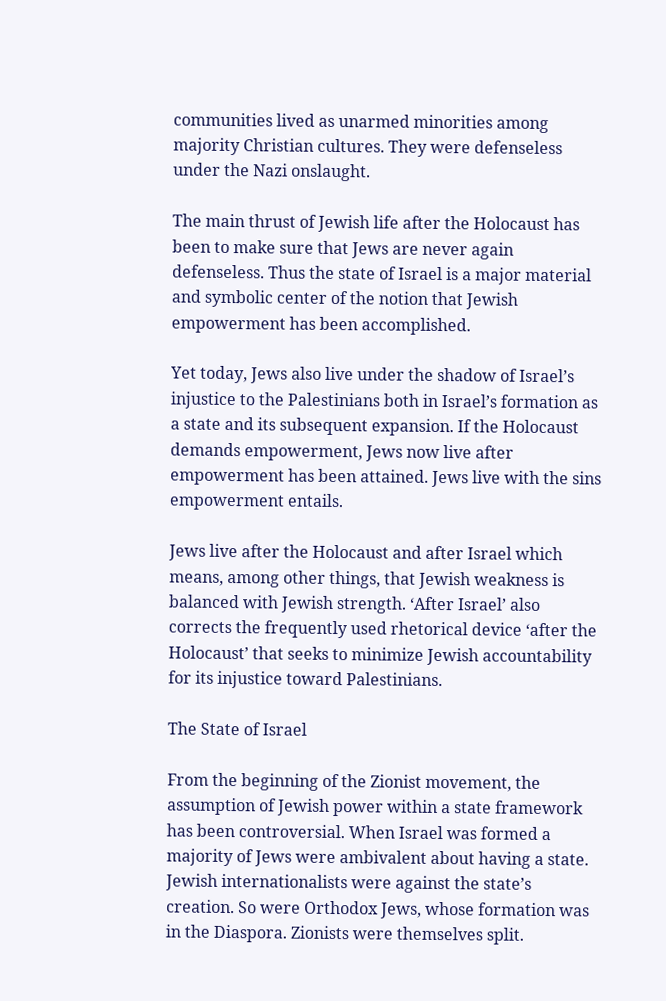communities lived as unarmed minorities among majority Christian cultures. They were defenseless under the Nazi onslaught.

The main thrust of Jewish life after the Holocaust has been to make sure that Jews are never again defenseless. Thus the state of Israel is a major material and symbolic center of the notion that Jewish empowerment has been accomplished.

Yet today, Jews also live under the shadow of Israel’s injustice to the Palestinians both in Israel’s formation as a state and its subsequent expansion. If the Holocaust demands empowerment, Jews now live after empowerment has been attained. Jews live with the sins empowerment entails.

Jews live after the Holocaust and after Israel which means, among other things, that Jewish weakness is balanced with Jewish strength. ‘After Israel’ also corrects the frequently used rhetorical device ‘after the Holocaust’ that seeks to minimize Jewish accountability for its injustice toward Palestinians.

The State of Israel

From the beginning of the Zionist movement, the assumption of Jewish power within a state framework has been controversial. When Israel was formed a majority of Jews were ambivalent about having a state. Jewish internationalists were against the state’s creation. So were Orthodox Jews, whose formation was in the Diaspora. Zionists were themselves split.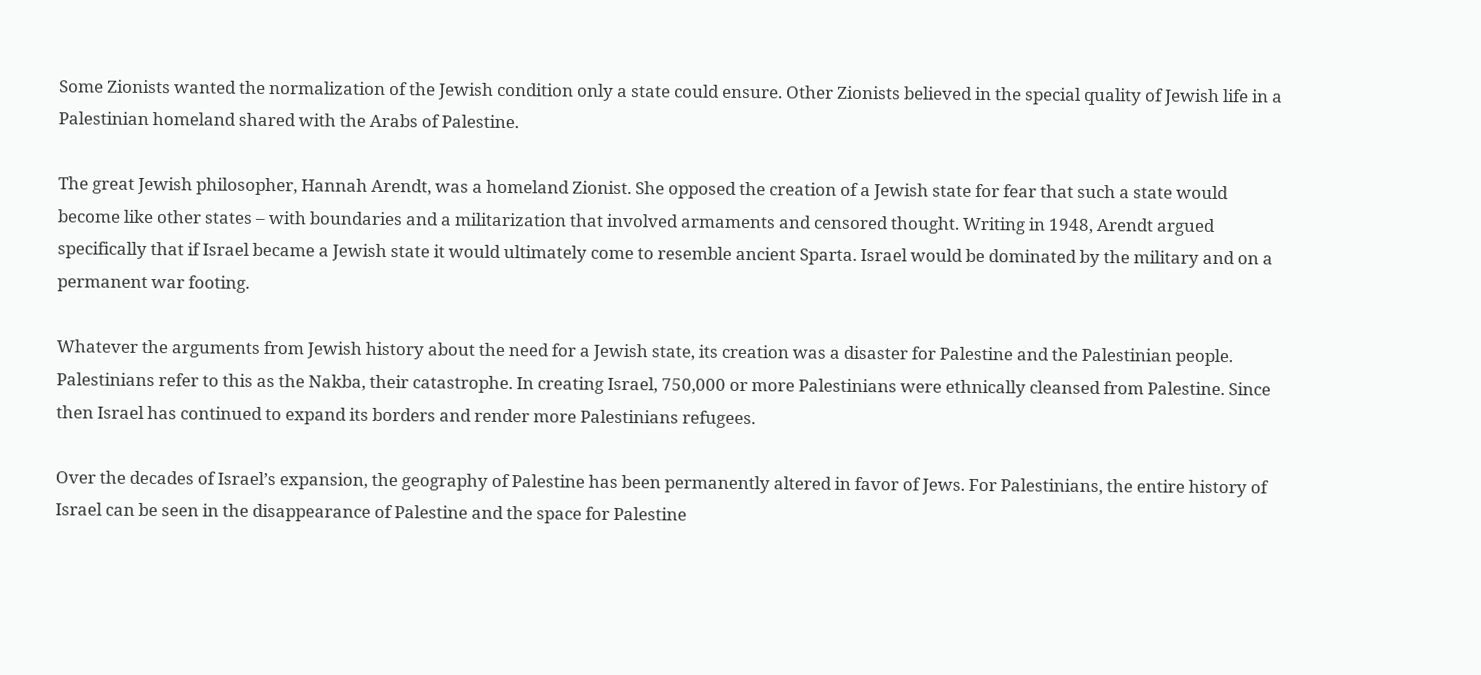Some Zionists wanted the normalization of the Jewish condition only a state could ensure. Other Zionists believed in the special quality of Jewish life in a Palestinian homeland shared with the Arabs of Palestine.

The great Jewish philosopher, Hannah Arendt, was a homeland Zionist. She opposed the creation of a Jewish state for fear that such a state would become like other states – with boundaries and a militarization that involved armaments and censored thought. Writing in 1948, Arendt argued specifically that if Israel became a Jewish state it would ultimately come to resemble ancient Sparta. Israel would be dominated by the military and on a permanent war footing.

Whatever the arguments from Jewish history about the need for a Jewish state, its creation was a disaster for Palestine and the Palestinian people. Palestinians refer to this as the Nakba, their catastrophe. In creating Israel, 750,000 or more Palestinians were ethnically cleansed from Palestine. Since then Israel has continued to expand its borders and render more Palestinians refugees.

Over the decades of Israel’s expansion, the geography of Palestine has been permanently altered in favor of Jews. For Palestinians, the entire history of Israel can be seen in the disappearance of Palestine and the space for Palestine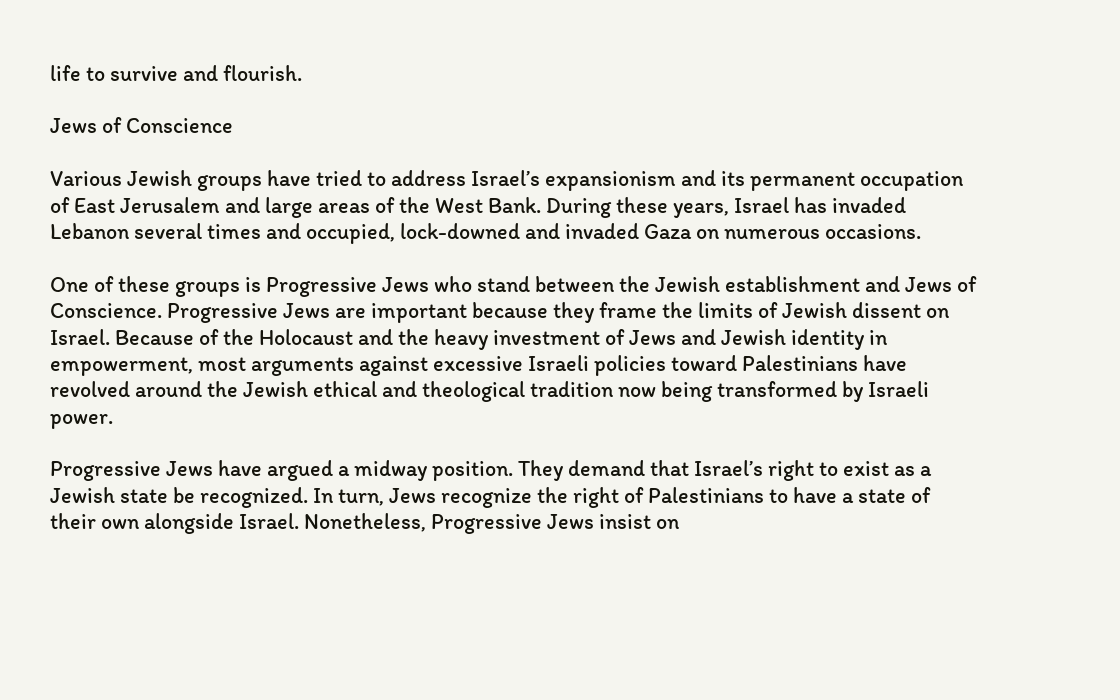life to survive and flourish.

Jews of Conscience

Various Jewish groups have tried to address Israel’s expansionism and its permanent occupation of East Jerusalem and large areas of the West Bank. During these years, Israel has invaded Lebanon several times and occupied, lock-downed and invaded Gaza on numerous occasions.

One of these groups is Progressive Jews who stand between the Jewish establishment and Jews of Conscience. Progressive Jews are important because they frame the limits of Jewish dissent on Israel. Because of the Holocaust and the heavy investment of Jews and Jewish identity in empowerment, most arguments against excessive Israeli policies toward Palestinians have revolved around the Jewish ethical and theological tradition now being transformed by Israeli power.

Progressive Jews have argued a midway position. They demand that Israel’s right to exist as a Jewish state be recognized. In turn, Jews recognize the right of Palestinians to have a state of their own alongside Israel. Nonetheless, Progressive Jews insist on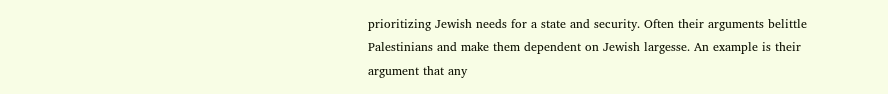prioritizing Jewish needs for a state and security. Often their arguments belittle Palestinians and make them dependent on Jewish largesse. An example is their argument that any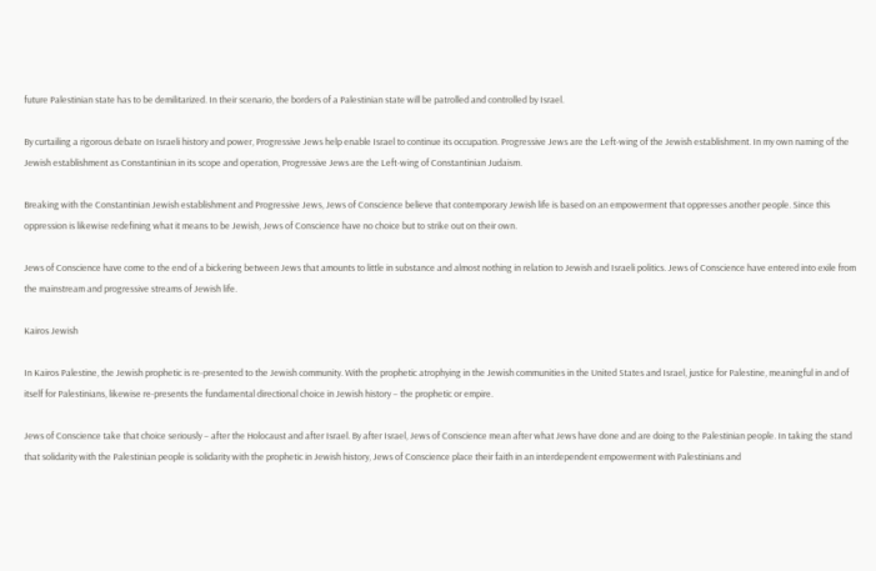future Palestinian state has to be demilitarized. In their scenario, the borders of a Palestinian state will be patrolled and controlled by Israel.

By curtailing a rigorous debate on Israeli history and power, Progressive Jews help enable Israel to continue its occupation. Progressive Jews are the Left-wing of the Jewish establishment. In my own naming of the Jewish establishment as Constantinian in its scope and operation, Progressive Jews are the Left-wing of Constantinian Judaism.

Breaking with the Constantinian Jewish establishment and Progressive Jews, Jews of Conscience believe that contemporary Jewish life is based on an empowerment that oppresses another people. Since this oppression is likewise redefining what it means to be Jewish, Jews of Conscience have no choice but to strike out on their own.

Jews of Conscience have come to the end of a bickering between Jews that amounts to little in substance and almost nothing in relation to Jewish and Israeli politics. Jews of Conscience have entered into exile from the mainstream and progressive streams of Jewish life.

Kairos Jewish

In Kairos Palestine, the Jewish prophetic is re-presented to the Jewish community. With the prophetic atrophying in the Jewish communities in the United States and Israel, justice for Palestine, meaningful in and of itself for Palestinians, likewise re-presents the fundamental directional choice in Jewish history – the prophetic or empire.

Jews of Conscience take that choice seriously – after the Holocaust and after Israel. By after Israel, Jews of Conscience mean after what Jews have done and are doing to the Palestinian people. In taking the stand that solidarity with the Palestinian people is solidarity with the prophetic in Jewish history, Jews of Conscience place their faith in an interdependent empowerment with Palestinians and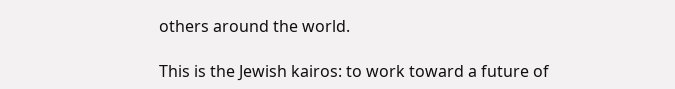others around the world.

This is the Jewish kairos: to work toward a future of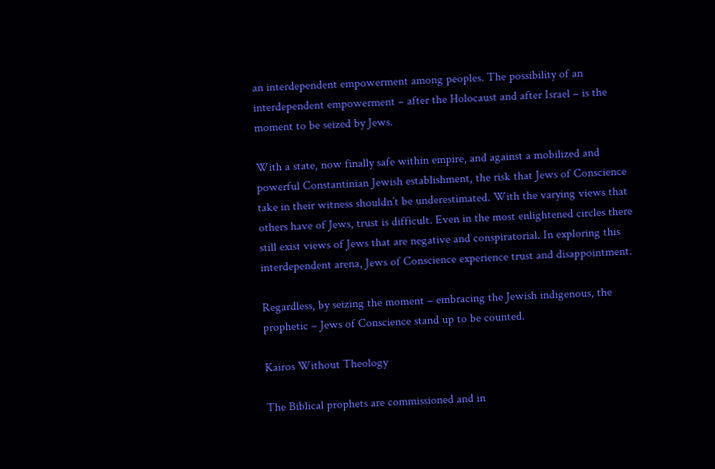an interdependent empowerment among peoples. The possibility of an interdependent empowerment – after the Holocaust and after Israel – is the moment to be seized by Jews.

With a state, now finally safe within empire, and against a mobilized and powerful Constantinian Jewish establishment, the risk that Jews of Conscience take in their witness shouldn’t be underestimated. With the varying views that others have of Jews, trust is difficult. Even in the most enlightened circles there still exist views of Jews that are negative and conspiratorial. In exploring this interdependent arena, Jews of Conscience experience trust and disappointment.

Regardless, by seizing the moment – embracing the Jewish indigenous, the prophetic – Jews of Conscience stand up to be counted.

Kairos Without Theology

The Biblical prophets are commissioned and in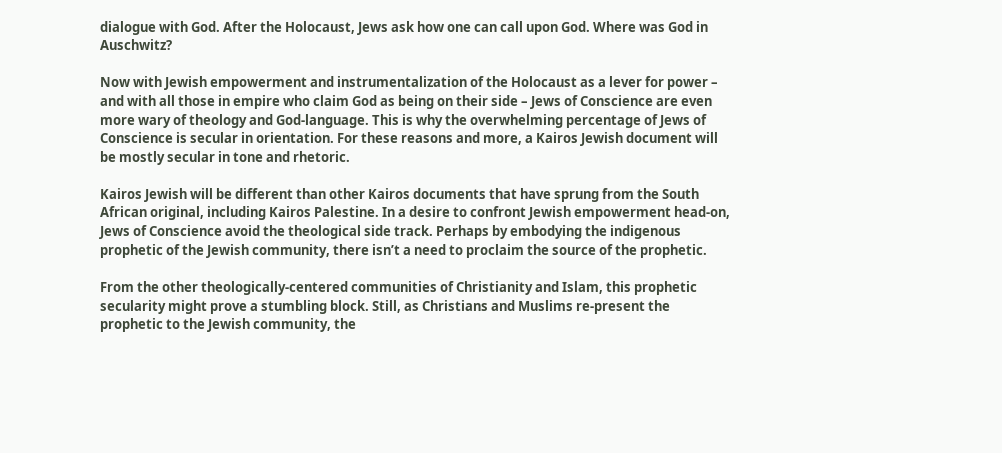dialogue with God. After the Holocaust, Jews ask how one can call upon God. Where was God in Auschwitz?

Now with Jewish empowerment and instrumentalization of the Holocaust as a lever for power – and with all those in empire who claim God as being on their side – Jews of Conscience are even more wary of theology and God-language. This is why the overwhelming percentage of Jews of Conscience is secular in orientation. For these reasons and more, a Kairos Jewish document will be mostly secular in tone and rhetoric.

Kairos Jewish will be different than other Kairos documents that have sprung from the South African original, including Kairos Palestine. In a desire to confront Jewish empowerment head-on, Jews of Conscience avoid the theological side track. Perhaps by embodying the indigenous prophetic of the Jewish community, there isn’t a need to proclaim the source of the prophetic.

From the other theologically-centered communities of Christianity and Islam, this prophetic secularity might prove a stumbling block. Still, as Christians and Muslims re-present the prophetic to the Jewish community, the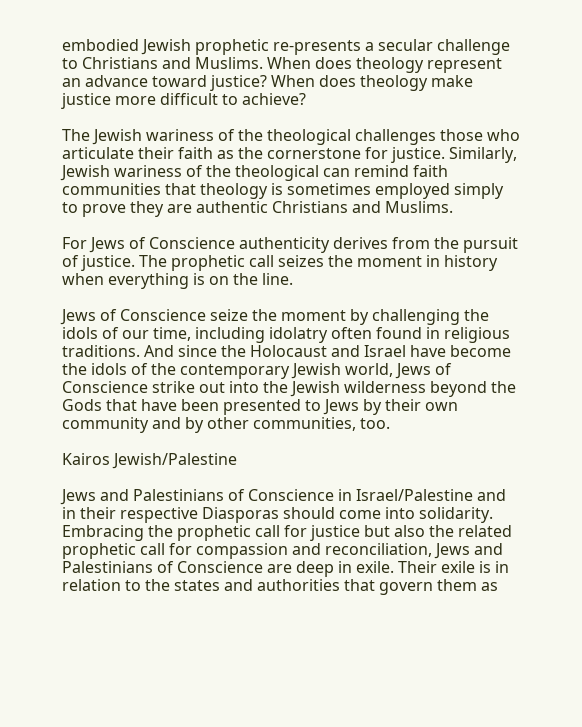embodied Jewish prophetic re-presents a secular challenge to Christians and Muslims. When does theology represent an advance toward justice? When does theology make justice more difficult to achieve?

The Jewish wariness of the theological challenges those who articulate their faith as the cornerstone for justice. Similarly, Jewish wariness of the theological can remind faith communities that theology is sometimes employed simply to prove they are authentic Christians and Muslims.

For Jews of Conscience authenticity derives from the pursuit of justice. The prophetic call seizes the moment in history when everything is on the line.

Jews of Conscience seize the moment by challenging the idols of our time, including idolatry often found in religious traditions. And since the Holocaust and Israel have become the idols of the contemporary Jewish world, Jews of Conscience strike out into the Jewish wilderness beyond the Gods that have been presented to Jews by their own community and by other communities, too.

Kairos Jewish/Palestine

Jews and Palestinians of Conscience in Israel/Palestine and in their respective Diasporas should come into solidarity. Embracing the prophetic call for justice but also the related prophetic call for compassion and reconciliation, Jews and Palestinians of Conscience are deep in exile. Their exile is in relation to the states and authorities that govern them as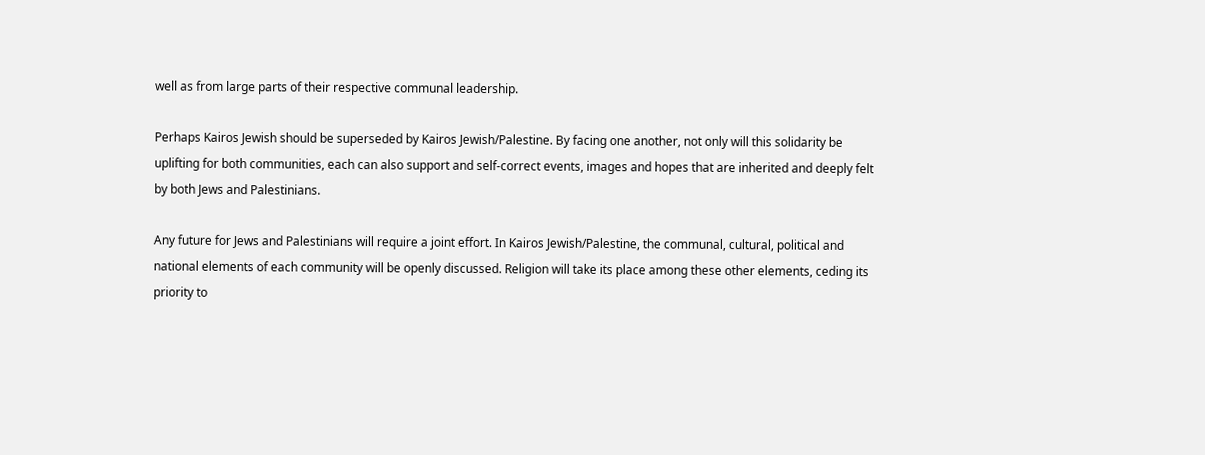well as from large parts of their respective communal leadership.

Perhaps Kairos Jewish should be superseded by Kairos Jewish/Palestine. By facing one another, not only will this solidarity be uplifting for both communities, each can also support and self-correct events, images and hopes that are inherited and deeply felt by both Jews and Palestinians.

Any future for Jews and Palestinians will require a joint effort. In Kairos Jewish/Palestine, the communal, cultural, political and national elements of each community will be openly discussed. Religion will take its place among these other elements, ceding its priority to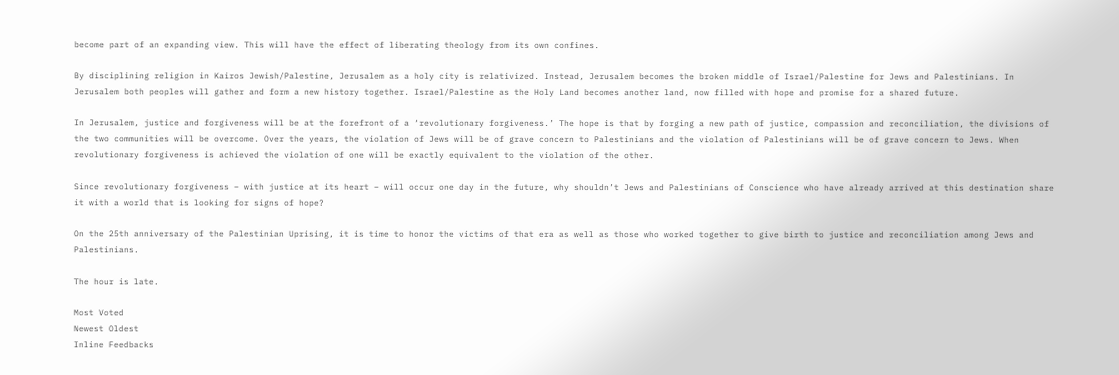become part of an expanding view. This will have the effect of liberating theology from its own confines.

By disciplining religion in Kairos Jewish/Palestine, Jerusalem as a holy city is relativized. Instead, Jerusalem becomes the broken middle of Israel/Palestine for Jews and Palestinians. In Jerusalem both peoples will gather and form a new history together. Israel/Palestine as the Holy Land becomes another land, now filled with hope and promise for a shared future.

In Jerusalem, justice and forgiveness will be at the forefront of a ‘revolutionary forgiveness.’ The hope is that by forging a new path of justice, compassion and reconciliation, the divisions of the two communities will be overcome. Over the years, the violation of Jews will be of grave concern to Palestinians and the violation of Palestinians will be of grave concern to Jews. When revolutionary forgiveness is achieved the violation of one will be exactly equivalent to the violation of the other.

Since revolutionary forgiveness – with justice at its heart – will occur one day in the future, why shouldn’t Jews and Palestinians of Conscience who have already arrived at this destination share it with a world that is looking for signs of hope?

On the 25th anniversary of the Palestinian Uprising, it is time to honor the victims of that era as well as those who worked together to give birth to justice and reconciliation among Jews and Palestinians.

The hour is late.

Most Voted
Newest Oldest
Inline Feedbacks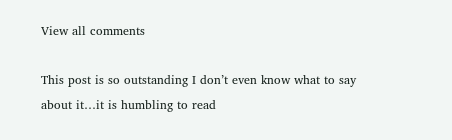View all comments

This post is so outstanding I don’t even know what to say about it…it is humbling to read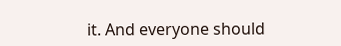it. And everyone should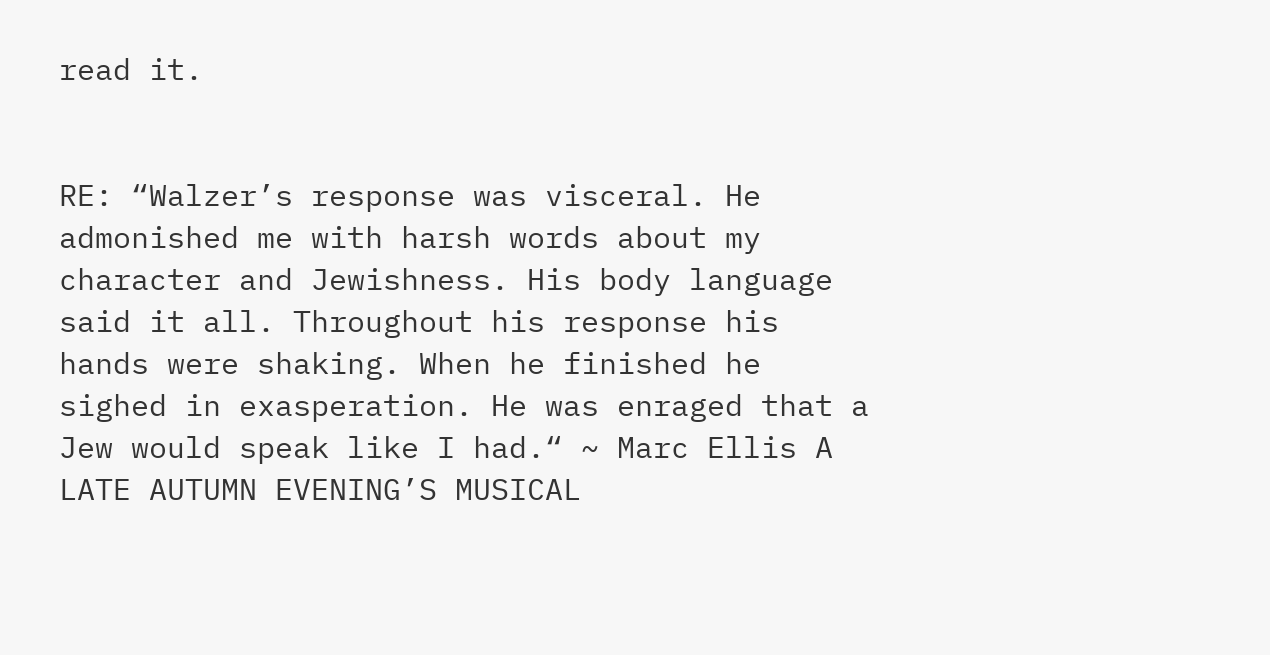read it.


RE: “Walzer’s response was visceral. He admonished me with harsh words about my character and Jewishness. His body language said it all. Throughout his response his hands were shaking. When he finished he sighed in exasperation. He was enraged that a Jew would speak like I had.“ ~ Marc Ellis A LATE AUTUMN EVENING’S MUSICAL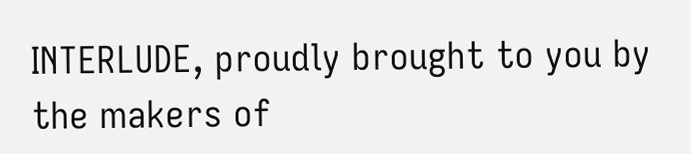INTERLUDE, proudly brought to you by the makers of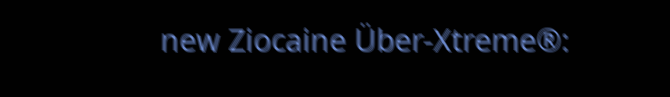new Ziocaine Über-Xtreme®: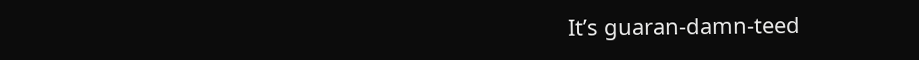It’s guaran-damn-teed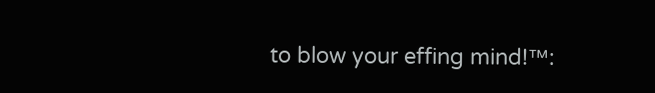to blow your effing mind!™: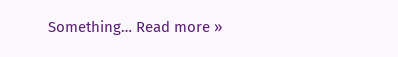Something… Read more »